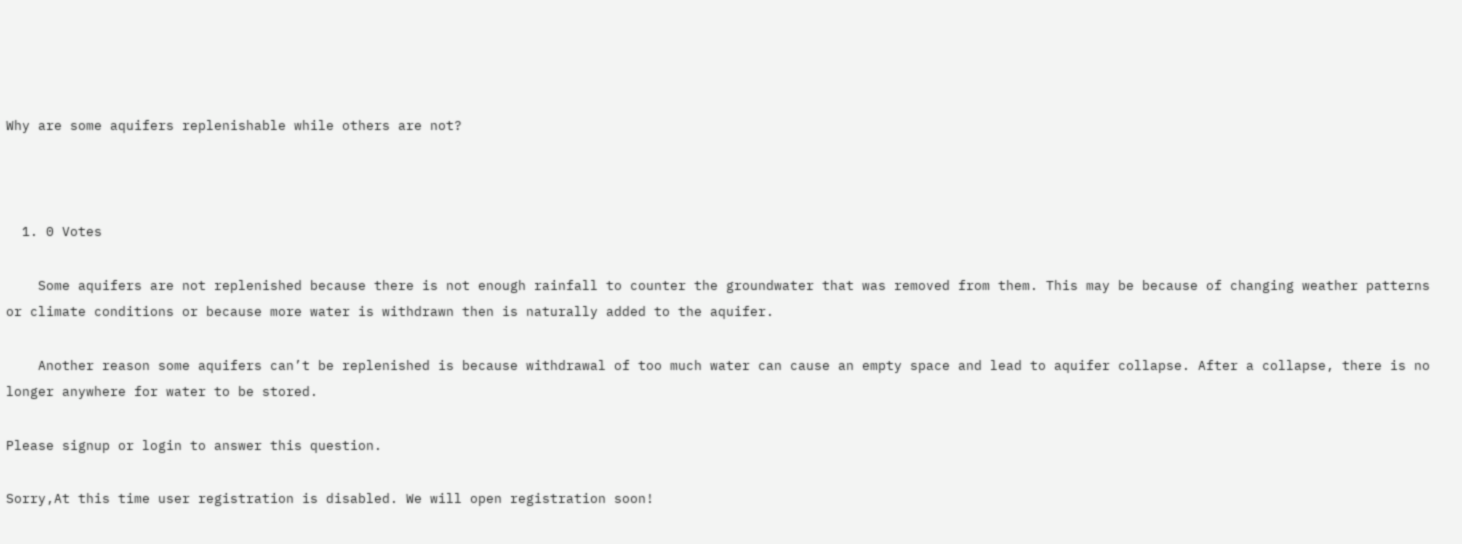Why are some aquifers replenishable while others are not?



  1. 0 Votes

    Some aquifers are not replenished because there is not enough rainfall to counter the groundwater that was removed from them. This may be because of changing weather patterns or climate conditions or because more water is withdrawn then is naturally added to the aquifer.

    Another reason some aquifers can’t be replenished is because withdrawal of too much water can cause an empty space and lead to aquifer collapse. After a collapse, there is no longer anywhere for water to be stored.

Please signup or login to answer this question.

Sorry,At this time user registration is disabled. We will open registration soon!